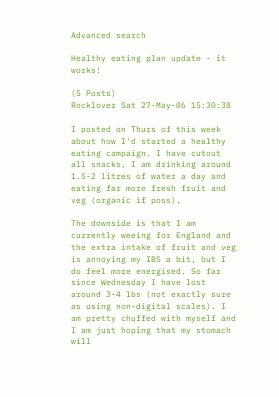Advanced search

Healthy eating plan update - it works!

(5 Posts)
Rocklover Sat 27-May-06 15:30:38

I posted on Thurs of this week about how I'd started a healthy eating campaign. I have cutout all snacks, I am drinking around 1.5-2 litres of water a day and eating far more fresh fruit and veg (organic if poss).

The downside is that I am currently weeing for England and the extra intake of fruit and veg is annoying my IBS a bit, but I do feel more energised. So far since Wednesday I have lost around 3-4 lbs (not exactly sure as using non-digital scales). I am pretty chuffed with myself and I am just hoping that my stomach will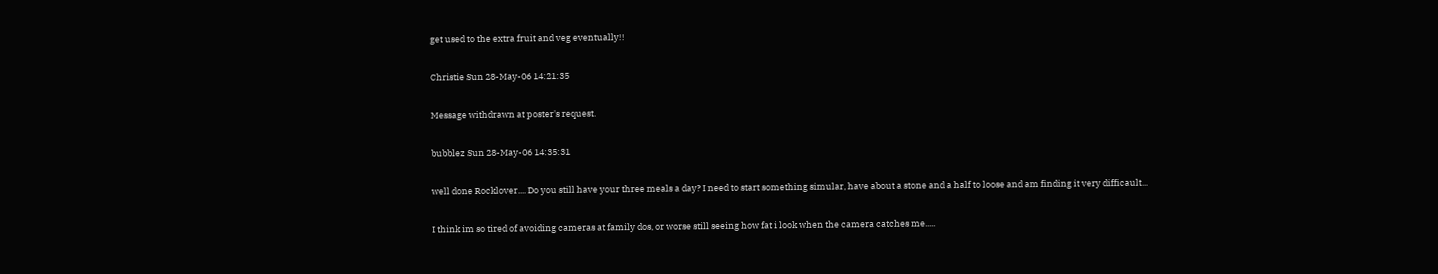get used to the extra fruit and veg eventually!!

Christie Sun 28-May-06 14:21:35

Message withdrawn at poster's request.

bubblez Sun 28-May-06 14:35:31

well done Rocklover.... Do you still have your three meals a day? I need to start something simular, have about a stone and a half to loose and am finding it very difficault...

I think im so tired of avoiding cameras at family dos, or worse still seeing how fat i look when the camera catches me.....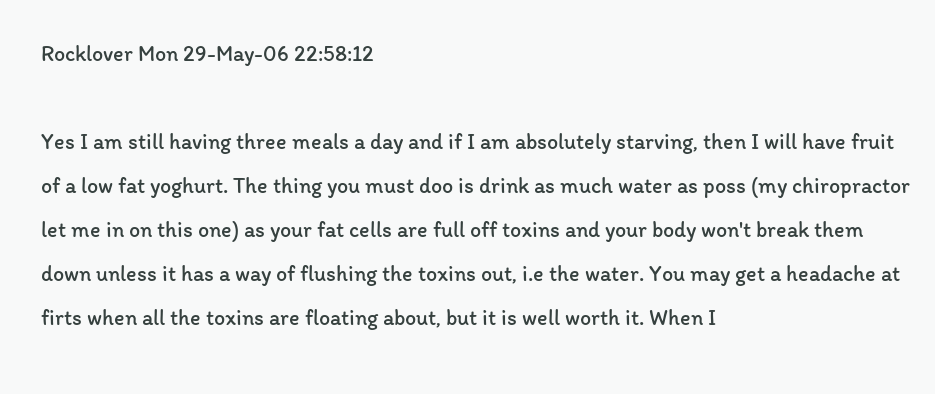Rocklover Mon 29-May-06 22:58:12

Yes I am still having three meals a day and if I am absolutely starving, then I will have fruit of a low fat yoghurt. The thing you must doo is drink as much water as poss (my chiropractor let me in on this one) as your fat cells are full off toxins and your body won't break them down unless it has a way of flushing the toxins out, i.e the water. You may get a headache at firts when all the toxins are floating about, but it is well worth it. When I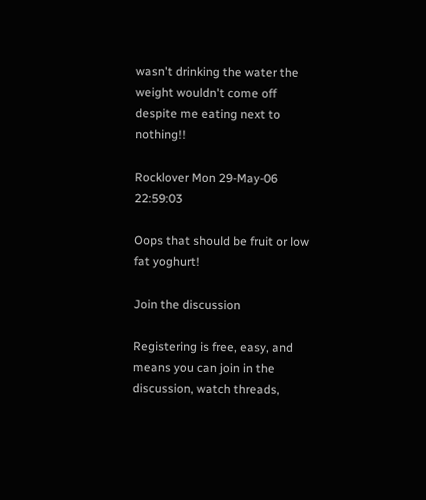wasn't drinking the water the weight wouldn't come off despite me eating next to nothing!!

Rocklover Mon 29-May-06 22:59:03

Oops that should be fruit or low fat yoghurt!

Join the discussion

Registering is free, easy, and means you can join in the discussion, watch threads,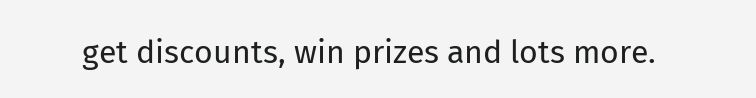get discounts, win prizes and lots more.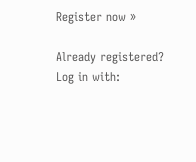Register now »

Already registered? Log in with: